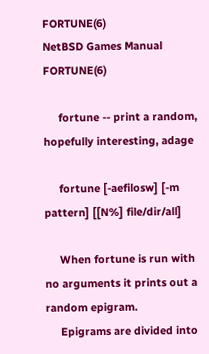FORTUNE(6)                    NetBSD Games Manual                   FORTUNE(6)

     fortune -- print a random, hopefully interesting, adage

     fortune [-aefilosw] [-m pattern] [[N%] file/dir/all]

     When fortune is run with no arguments it prints out a random epigram.
     Epigrams are divided into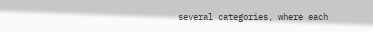several categories, where each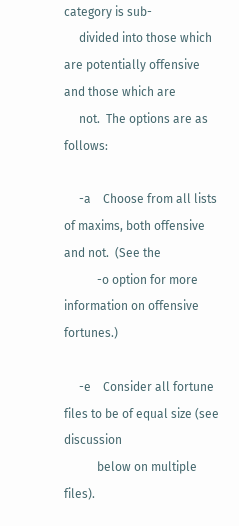category is sub-
     divided into those which are potentially offensive and those which are
     not.  The options are as follows:

     -a    Choose from all lists of maxims, both offensive and not.  (See the
           -o option for more information on offensive fortunes.)

     -e    Consider all fortune files to be of equal size (see discussion
           below on multiple files).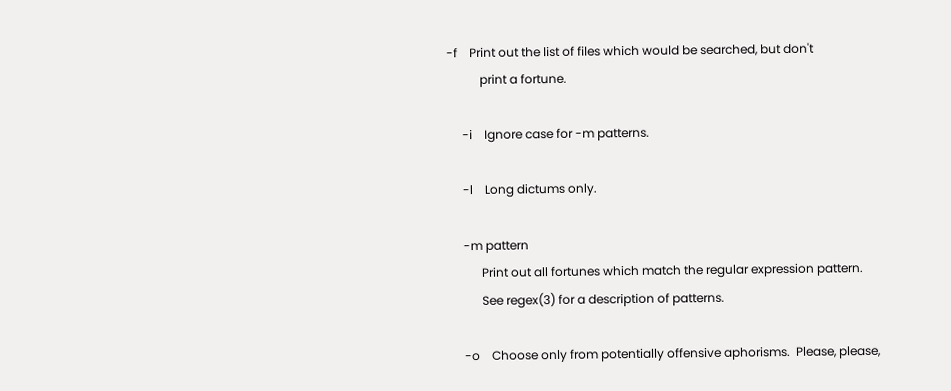-f    Print out the list of files which would be searched, but don't
           print a fortune.

     -i    Ignore case for -m patterns.

     -l    Long dictums only.

     -m pattern
           Print out all fortunes which match the regular expression pattern.
           See regex(3) for a description of patterns.

     -o    Choose only from potentially offensive aphorisms.  Please, please,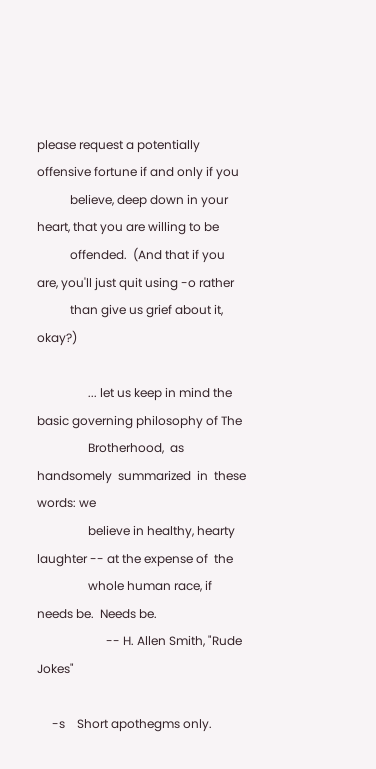please request a potentially offensive fortune if and only if you
           believe, deep down in your heart, that you are willing to be
           offended.  (And that if you are, you'll just quit using -o rather
           than give us grief about it, okay?)

                 ... let us keep in mind the basic governing philosophy of The
                 Brotherhood,  as  handsomely  summarized  in  these words: we
                 believe in healthy, hearty laughter -- at the expense of  the
                 whole human race, if needs be.  Needs be.
                       -- H. Allen Smith, "Rude Jokes"

     -s    Short apothegms only.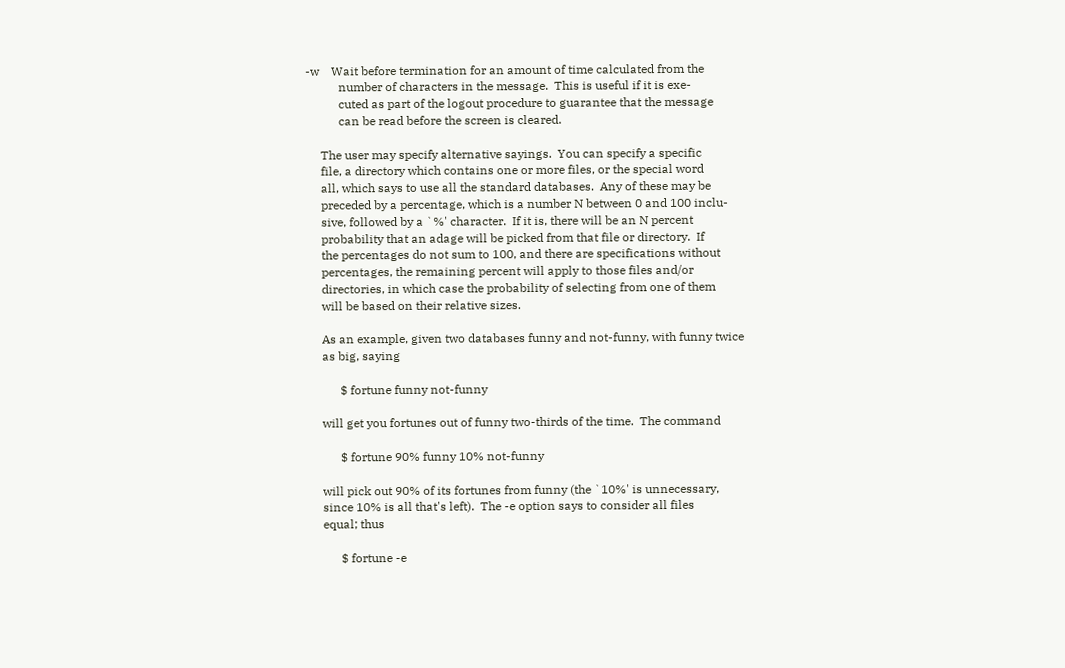-w    Wait before termination for an amount of time calculated from the
           number of characters in the message.  This is useful if it is exe-
           cuted as part of the logout procedure to guarantee that the message
           can be read before the screen is cleared.

     The user may specify alternative sayings.  You can specify a specific
     file, a directory which contains one or more files, or the special word
     all, which says to use all the standard databases.  Any of these may be
     preceded by a percentage, which is a number N between 0 and 100 inclu-
     sive, followed by a `%' character.  If it is, there will be an N percent
     probability that an adage will be picked from that file or directory.  If
     the percentages do not sum to 100, and there are specifications without
     percentages, the remaining percent will apply to those files and/or
     directories, in which case the probability of selecting from one of them
     will be based on their relative sizes.

     As an example, given two databases funny and not-funny, with funny twice
     as big, saying

           $ fortune funny not-funny

     will get you fortunes out of funny two-thirds of the time.  The command

           $ fortune 90% funny 10% not-funny

     will pick out 90% of its fortunes from funny (the `10%' is unnecessary,
     since 10% is all that's left).  The -e option says to consider all files
     equal; thus

           $ fortune -e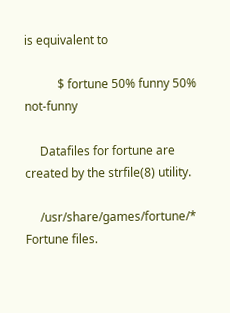is equivalent to

           $ fortune 50% funny 50% not-funny

     Datafiles for fortune are created by the strfile(8) utility.

     /usr/share/games/fortune/*     Fortune files.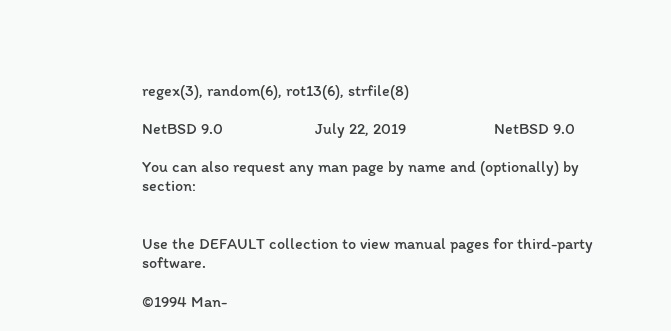regex(3), random(6), rot13(6), strfile(8)

NetBSD 9.0                       July 22, 2019                      NetBSD 9.0

You can also request any man page by name and (optionally) by section:


Use the DEFAULT collection to view manual pages for third-party software.

©1994 Man-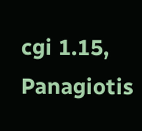cgi 1.15, Panagiotis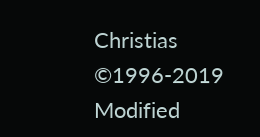Christias
©1996-2019 Modified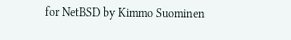for NetBSD by Kimmo Suominen